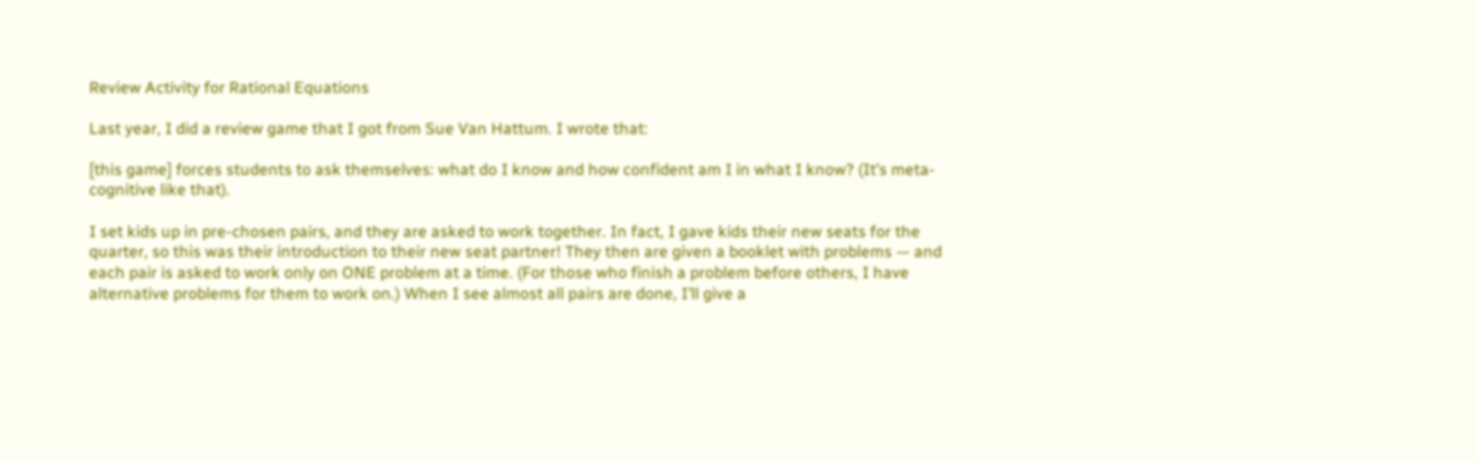Review Activity for Rational Equations

Last year, I did a review game that I got from Sue Van Hattum. I wrote that:

[this game] forces students to ask themselves: what do I know and how confident am I in what I know? (It’s meta-cognitive like that).

I set kids up in pre-chosen pairs, and they are asked to work together. In fact, I gave kids their new seats for the quarter, so this was their introduction to their new seat partner! They then are given a booklet with problems — and each pair is asked to work only on ONE problem at a time. (For those who finish a problem before others, I have alternative problems for them to work on.) When I see almost all pairs are done, I’ll give a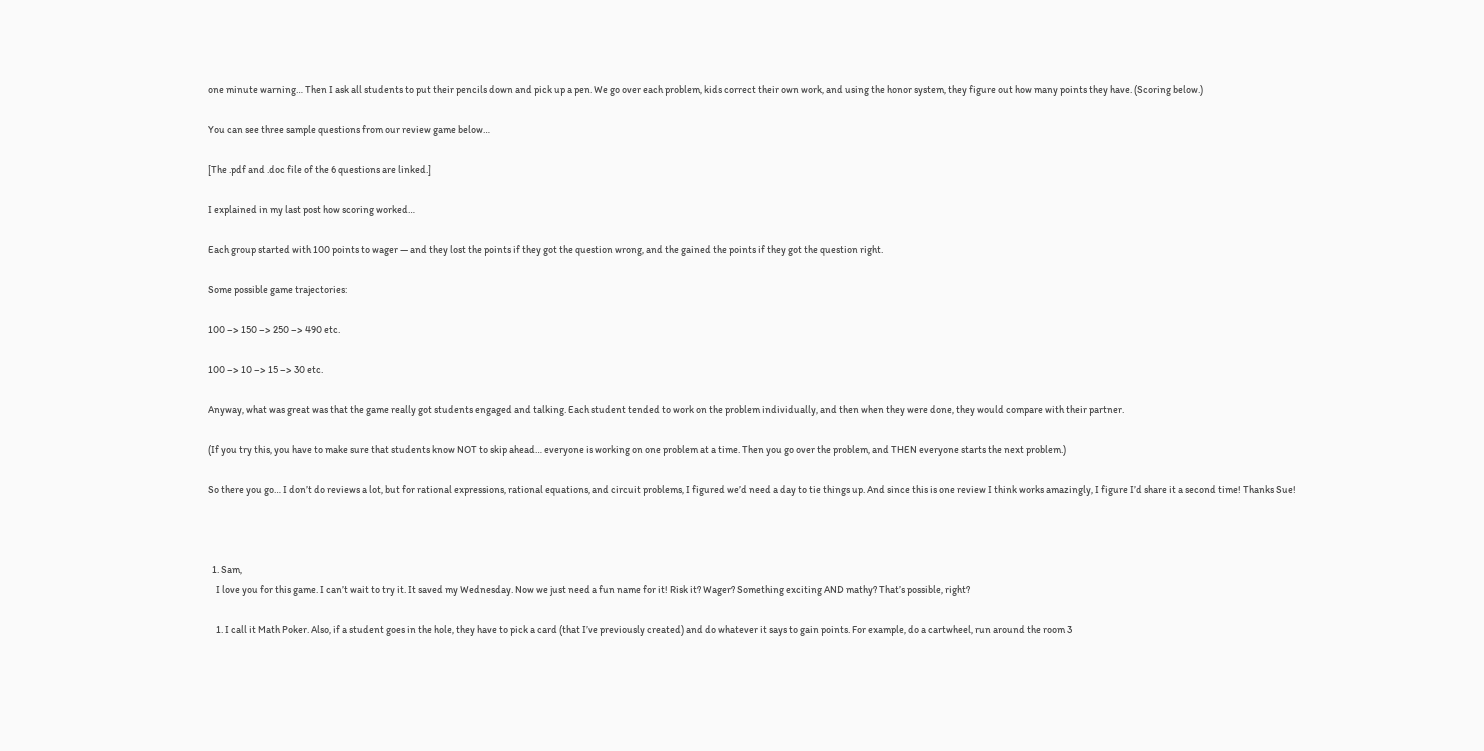one minute warning… Then I ask all students to put their pencils down and pick up a pen. We go over each problem, kids correct their own work, and using the honor system, they figure out how many points they have. (Scoring below.)

You can see three sample questions from our review game below…

[The .pdf and .doc file of the 6 questions are linked.]

I explained in my last post how scoring worked…

Each group started with 100 points to wager — and they lost the points if they got the question wrong, and the gained the points if they got the question right.

Some possible game trajectories:

100 –> 150 –> 250 –> 490 etc.

100 –> 10 –> 15 –> 30 etc.

Anyway, what was great was that the game really got students engaged and talking. Each student tended to work on the problem individually, and then when they were done, they would compare with their partner.

(If you try this, you have to make sure that students know NOT to skip ahead… everyone is working on one problem at a time. Then you go over the problem, and THEN everyone starts the next problem.)

So there you go… I don’t do reviews a lot, but for rational expressions, rational equations, and circuit problems, I figured we’d need a day to tie things up. And since this is one review I think works amazingly, I figure I’d share it a second time! Thanks Sue!



  1. Sam,
    I love you for this game. I can’t wait to try it. It saved my Wednesday. Now we just need a fun name for it! Risk it? Wager? Something exciting AND mathy? That’s possible, right?

    1. I call it Math Poker. Also, if a student goes in the hole, they have to pick a card (that I’ve previously created) and do whatever it says to gain points. For example, do a cartwheel, run around the room 3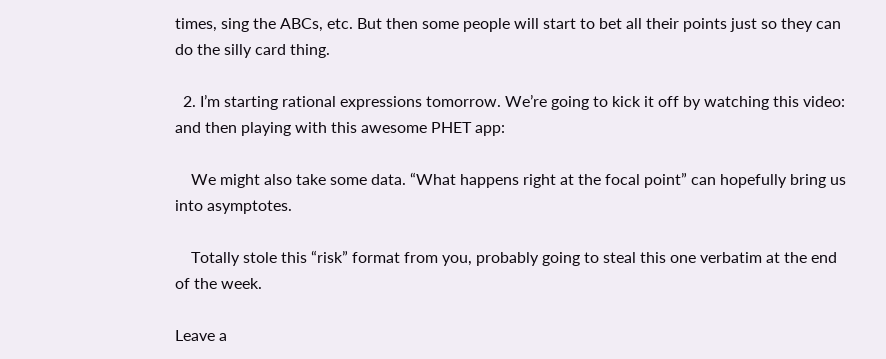times, sing the ABCs, etc. But then some people will start to bet all their points just so they can do the silly card thing.

  2. I’m starting rational expressions tomorrow. We’re going to kick it off by watching this video: and then playing with this awesome PHET app:

    We might also take some data. “What happens right at the focal point” can hopefully bring us into asymptotes.

    Totally stole this “risk” format from you, probably going to steal this one verbatim at the end of the week.

Leave a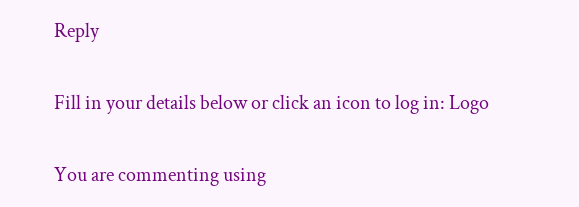Reply

Fill in your details below or click an icon to log in: Logo

You are commenting using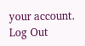your account. Log Out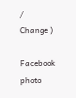/  Change )

Facebook photo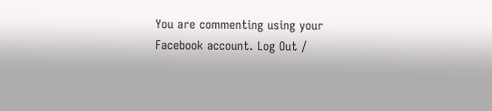You are commenting using your Facebook account. Log Out /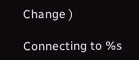Change )

Connecting to %s